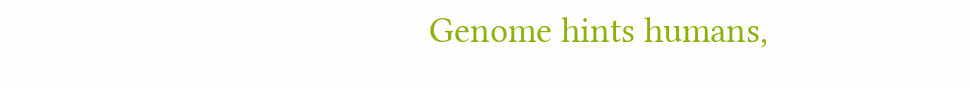Genome hints humans,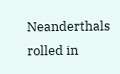Neanderthals rolled in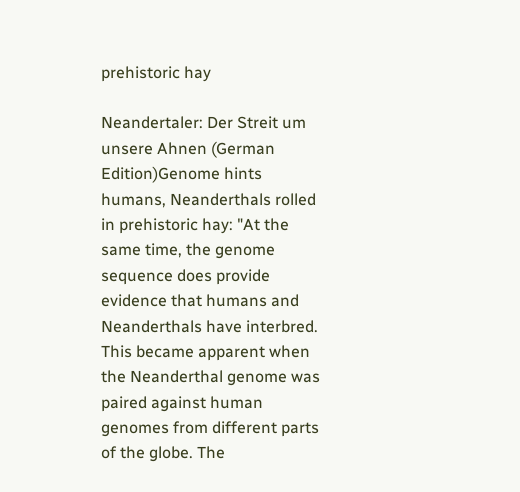prehistoric hay

Neandertaler: Der Streit um unsere Ahnen (German Edition)Genome hints humans, Neanderthals rolled in prehistoric hay: "At the same time, the genome sequence does provide evidence that humans and Neanderthals have interbred. This became apparent when the Neanderthal genome was paired against human genomes from different parts of the globe. The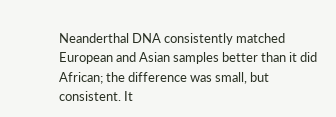Neanderthal DNA consistently matched European and Asian samples better than it did African; the difference was small, but consistent. It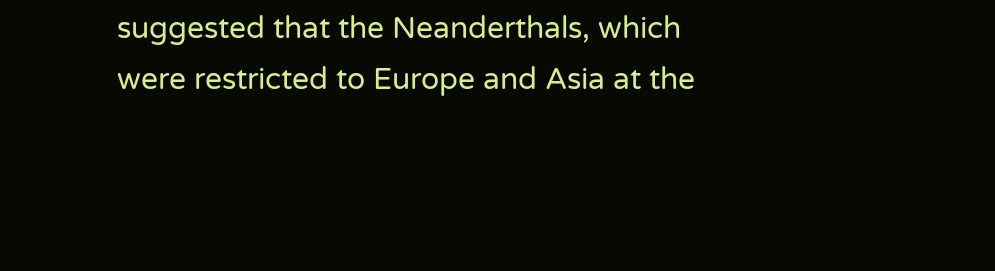suggested that the Neanderthals, which were restricted to Europe and Asia at the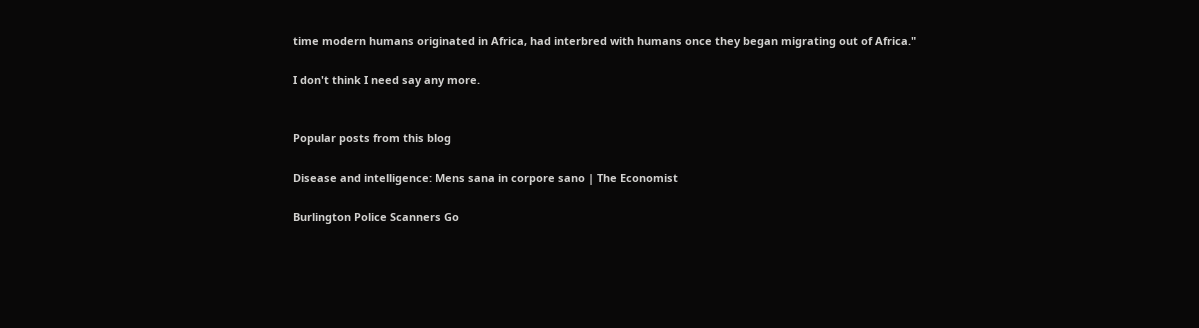time modern humans originated in Africa, had interbred with humans once they began migrating out of Africa."

I don't think I need say any more.


Popular posts from this blog

Disease and intelligence: Mens sana in corpore sano | The Economist

Burlington Police Scanners Go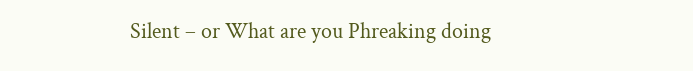Silent – or What are you Phreaking doing